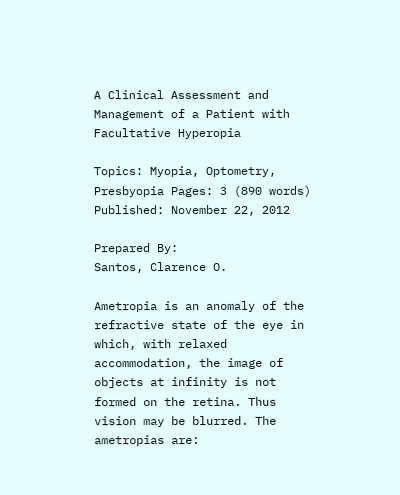A Clinical Assessment and Management of a Patient with Facultative Hyperopia

Topics: Myopia, Optometry, Presbyopia Pages: 3 (890 words) Published: November 22, 2012

Prepared By:
Santos, Clarence O.

Ametropia is an anomaly of the refractive state of the eye in which, with relaxed accommodation, the image of objects at infinity is not formed on the retina. Thus vision may be blurred. The ametropias are: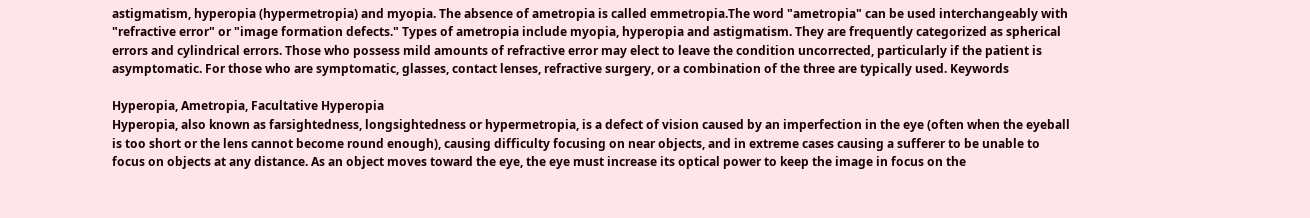astigmatism, hyperopia (hypermetropia) and myopia. The absence of ametropia is called emmetropia.The word "ametropia" can be used interchangeably with "refractive error" or "image formation defects." Types of ametropia include myopia, hyperopia and astigmatism. They are frequently categorized as spherical errors and cylindrical errors. Those who possess mild amounts of refractive error may elect to leave the condition uncorrected, particularly if the patient is asymptomatic. For those who are symptomatic, glasses, contact lenses, refractive surgery, or a combination of the three are typically used. Keywords

Hyperopia, Ametropia, Facultative Hyperopia
Hyperopia, also known as farsightedness, longsightedness or hypermetropia, is a defect of vision caused by an imperfection in the eye (often when the eyeball is too short or the lens cannot become round enough), causing difficulty focusing on near objects, and in extreme cases causing a sufferer to be unable to focus on objects at any distance. As an object moves toward the eye, the eye must increase its optical power to keep the image in focus on the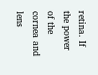retina. If the power of the cornea and lens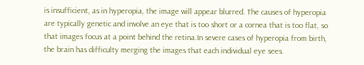is insufficient, as in hyperopia, the image will appear blurred. The causes of hyperopia are typically genetic and involve an eye that is too short or a cornea that is too flat, so that images focus at a point behind the retina.In severe cases of hyperopia from birth, the brain has difficulty merging the images that each individual eye sees.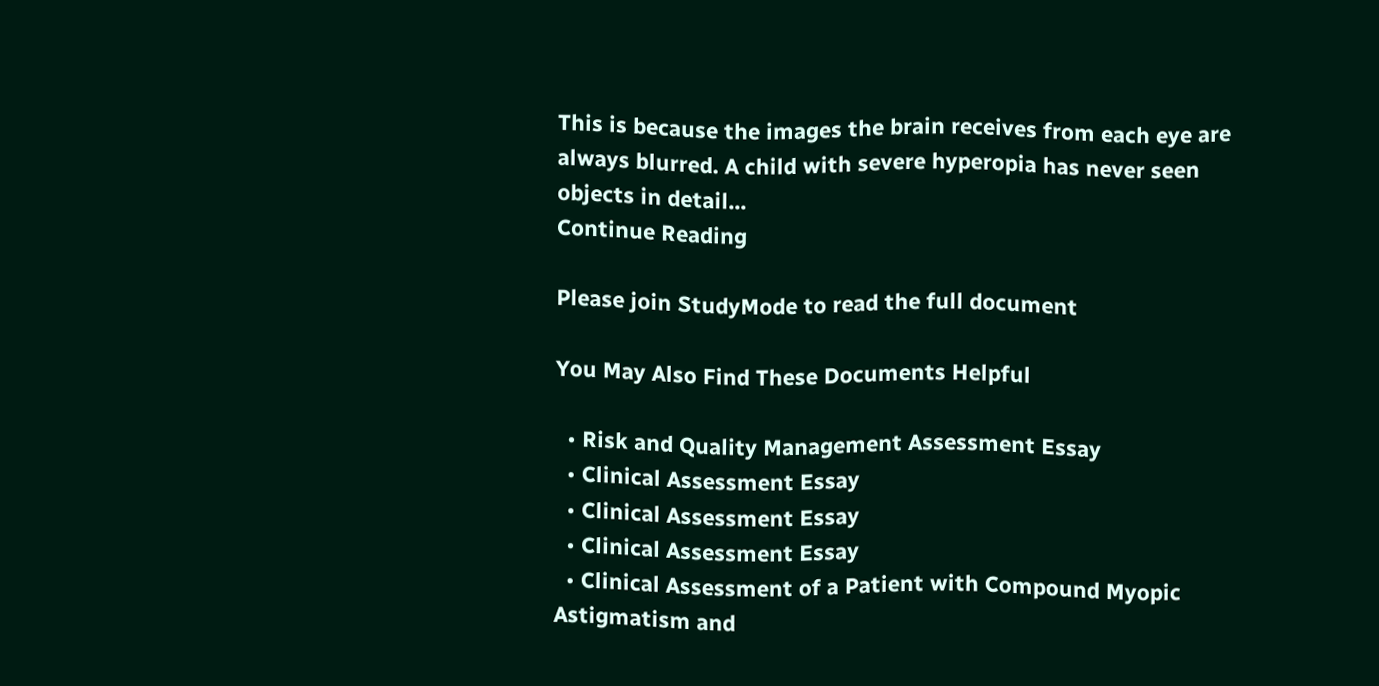This is because the images the brain receives from each eye are always blurred. A child with severe hyperopia has never seen objects in detail...
Continue Reading

Please join StudyMode to read the full document

You May Also Find These Documents Helpful

  • Risk and Quality Management Assessment Essay
  • Clinical Assessment Essay
  • Clinical Assessment Essay
  • Clinical Assessment Essay
  • Clinical Assessment of a Patient with Compound Myopic Astigmatism and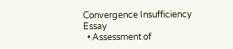Convergence Insufficiency Essay
  • Assessment of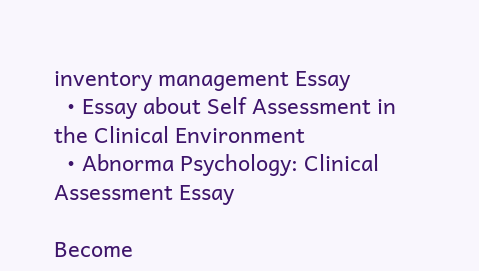inventory management Essay
  • Essay about Self Assessment in the Clinical Environment
  • Abnorma Psychology: Clinical Assessment Essay

Become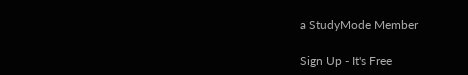a StudyMode Member

Sign Up - It's Free